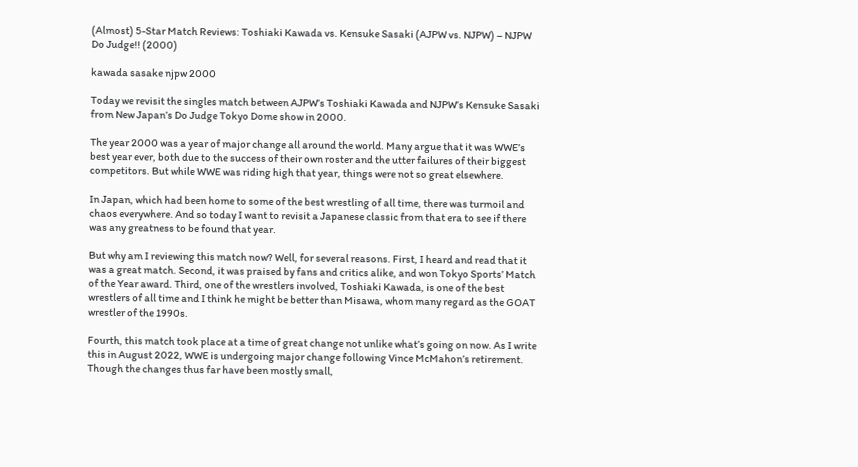(Almost) 5-Star Match Reviews: Toshiaki Kawada vs. Kensuke Sasaki (AJPW vs. NJPW) – NJPW Do Judge!! (2000)

kawada sasake njpw 2000

Today we revisit the singles match between AJPW’s Toshiaki Kawada and NJPW’s Kensuke Sasaki from New Japan’s Do Judge Tokyo Dome show in 2000.

The year 2000 was a year of major change all around the world. Many argue that it was WWE’s best year ever, both due to the success of their own roster and the utter failures of their biggest competitors. But while WWE was riding high that year, things were not so great elsewhere.

In Japan, which had been home to some of the best wrestling of all time, there was turmoil and chaos everywhere. And so today I want to revisit a Japanese classic from that era to see if there was any greatness to be found that year.

But why am I reviewing this match now? Well, for several reasons. First, I heard and read that it was a great match. Second, it was praised by fans and critics alike, and won Tokyo Sports’ Match of the Year award. Third, one of the wrestlers involved, Toshiaki Kawada, is one of the best wrestlers of all time and I think he might be better than Misawa, whom many regard as the GOAT wrestler of the 1990s.

Fourth, this match took place at a time of great change not unlike what’s going on now. As I write this in August 2022, WWE is undergoing major change following Vince McMahon’s retirement. Though the changes thus far have been mostly small,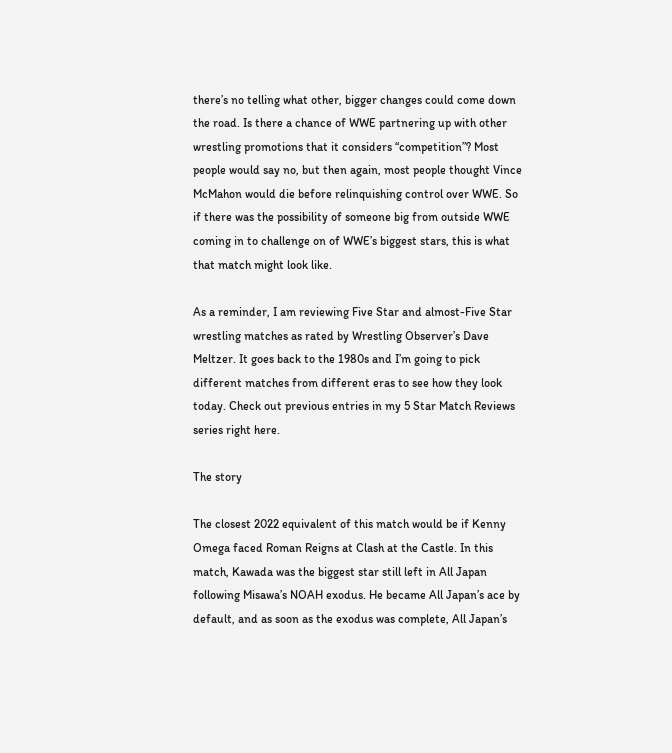there’s no telling what other, bigger changes could come down the road. Is there a chance of WWE partnering up with other wrestling promotions that it considers “competition”? Most people would say no, but then again, most people thought Vince McMahon would die before relinquishing control over WWE. So if there was the possibility of someone big from outside WWE coming in to challenge on of WWE’s biggest stars, this is what that match might look like.

As a reminder, I am reviewing Five Star and almost-Five Star wrestling matches as rated by Wrestling Observer’s Dave Meltzer. It goes back to the 1980s and I’m going to pick different matches from different eras to see how they look today. Check out previous entries in my 5 Star Match Reviews series right here.

The story

The closest 2022 equivalent of this match would be if Kenny Omega faced Roman Reigns at Clash at the Castle. In this match, Kawada was the biggest star still left in All Japan following Misawa’s NOAH exodus. He became All Japan’s ace by default, and as soon as the exodus was complete, All Japan’s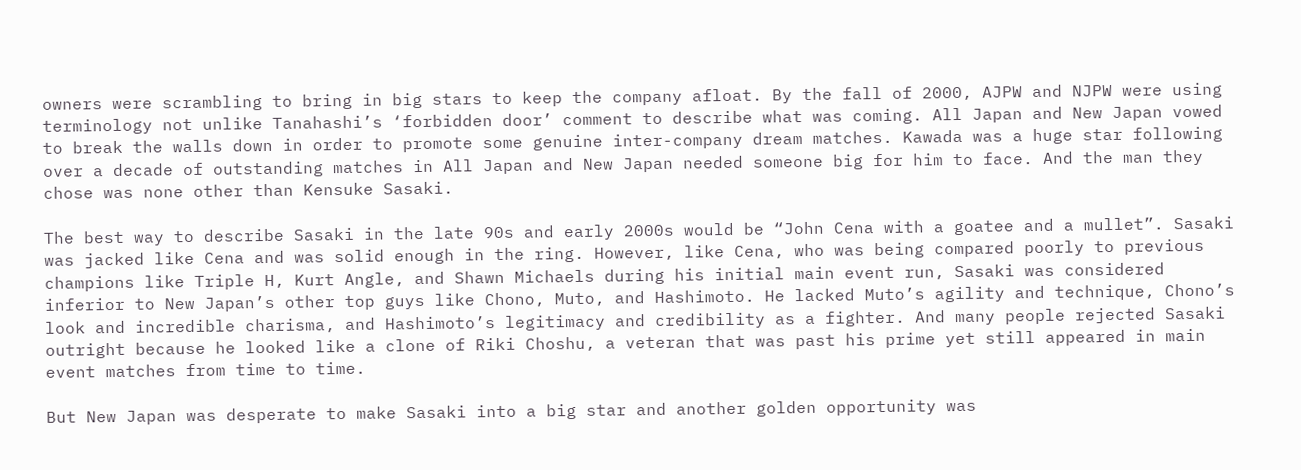owners were scrambling to bring in big stars to keep the company afloat. By the fall of 2000, AJPW and NJPW were using terminology not unlike Tanahashi’s ‘forbidden door’ comment to describe what was coming. All Japan and New Japan vowed to break the walls down in order to promote some genuine inter-company dream matches. Kawada was a huge star following over a decade of outstanding matches in All Japan and New Japan needed someone big for him to face. And the man they chose was none other than Kensuke Sasaki.

The best way to describe Sasaki in the late 90s and early 2000s would be “John Cena with a goatee and a mullet”. Sasaki was jacked like Cena and was solid enough in the ring. However, like Cena, who was being compared poorly to previous champions like Triple H, Kurt Angle, and Shawn Michaels during his initial main event run, Sasaki was considered inferior to New Japan’s other top guys like Chono, Muto, and Hashimoto. He lacked Muto’s agility and technique, Chono’s look and incredible charisma, and Hashimoto’s legitimacy and credibility as a fighter. And many people rejected Sasaki outright because he looked like a clone of Riki Choshu, a veteran that was past his prime yet still appeared in main event matches from time to time.

But New Japan was desperate to make Sasaki into a big star and another golden opportunity was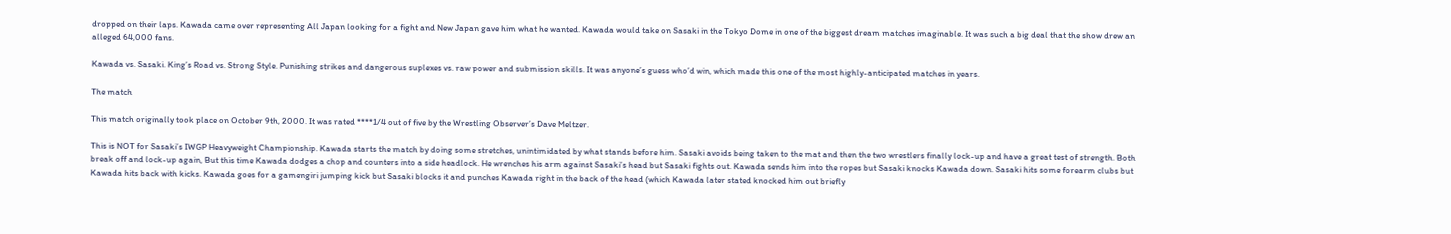dropped on their laps. Kawada came over representing All Japan looking for a fight and New Japan gave him what he wanted. Kawada would take on Sasaki in the Tokyo Dome in one of the biggest dream matches imaginable. It was such a big deal that the show drew an alleged 64,000 fans.

Kawada vs. Sasaki. King’s Road vs. Strong Style. Punishing strikes and dangerous suplexes vs. raw power and submission skills. It was anyone’s guess who’d win, which made this one of the most highly-anticipated matches in years.

The match

This match originally took place on October 9th, 2000. It was rated ****1/4 out of five by the Wrestling Observer’s Dave Meltzer.

This is NOT for Sasaki’s IWGP Heavyweight Championship. Kawada starts the match by doing some stretches, unintimidated by what stands before him. Sasaki avoids being taken to the mat and then the two wrestlers finally lock-up and have a great test of strength. Both break off and lock-up again, But this time Kawada dodges a chop and counters into a side headlock. He wrenches his arm against Sasaki’s head but Sasaki fights out. Kawada sends him into the ropes but Sasaki knocks Kawada down. Sasaki hits some forearm clubs but Kawada hits back with kicks. Kawada goes for a gamengiri jumping kick but Sasaki blocks it and punches Kawada right in the back of the head (which Kawada later stated knocked him out briefly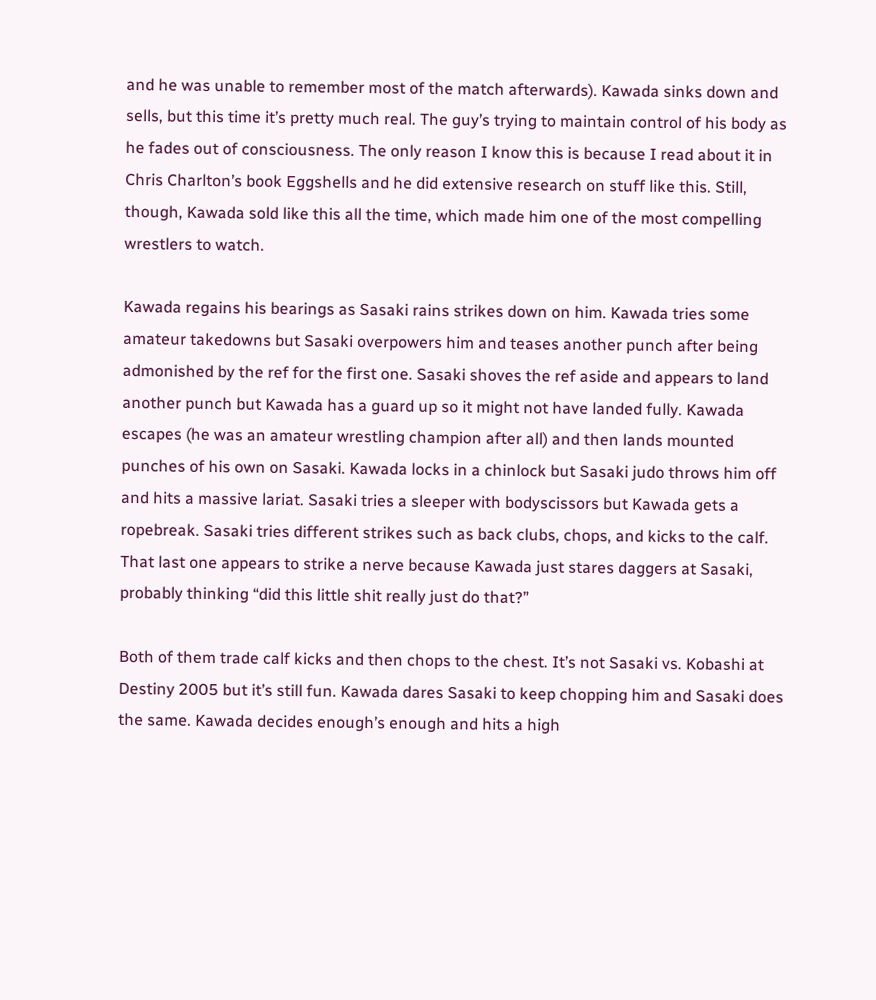and he was unable to remember most of the match afterwards). Kawada sinks down and sells, but this time it’s pretty much real. The guy’s trying to maintain control of his body as he fades out of consciousness. The only reason I know this is because I read about it in Chris Charlton’s book Eggshells and he did extensive research on stuff like this. Still, though, Kawada sold like this all the time, which made him one of the most compelling wrestlers to watch.

Kawada regains his bearings as Sasaki rains strikes down on him. Kawada tries some amateur takedowns but Sasaki overpowers him and teases another punch after being admonished by the ref for the first one. Sasaki shoves the ref aside and appears to land another punch but Kawada has a guard up so it might not have landed fully. Kawada escapes (he was an amateur wrestling champion after all) and then lands mounted punches of his own on Sasaki. Kawada locks in a chinlock but Sasaki judo throws him off and hits a massive lariat. Sasaki tries a sleeper with bodyscissors but Kawada gets a ropebreak. Sasaki tries different strikes such as back clubs, chops, and kicks to the calf. That last one appears to strike a nerve because Kawada just stares daggers at Sasaki, probably thinking “did this little shit really just do that?”

Both of them trade calf kicks and then chops to the chest. It’s not Sasaki vs. Kobashi at Destiny 2005 but it’s still fun. Kawada dares Sasaki to keep chopping him and Sasaki does the same. Kawada decides enough’s enough and hits a high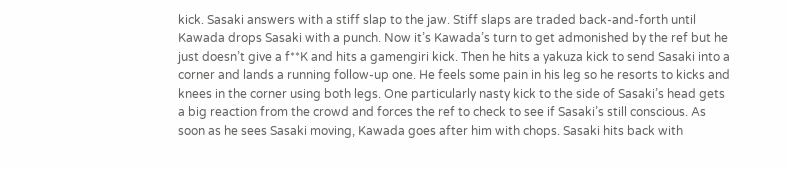kick. Sasaki answers with a stiff slap to the jaw. Stiff slaps are traded back-and-forth until Kawada drops Sasaki with a punch. Now it’s Kawada’s turn to get admonished by the ref but he just doesn’t give a f**K and hits a gamengiri kick. Then he hits a yakuza kick to send Sasaki into a corner and lands a running follow-up one. He feels some pain in his leg so he resorts to kicks and knees in the corner using both legs. One particularly nasty kick to the side of Sasaki’s head gets a big reaction from the crowd and forces the ref to check to see if Sasaki’s still conscious. As soon as he sees Sasaki moving, Kawada goes after him with chops. Sasaki hits back with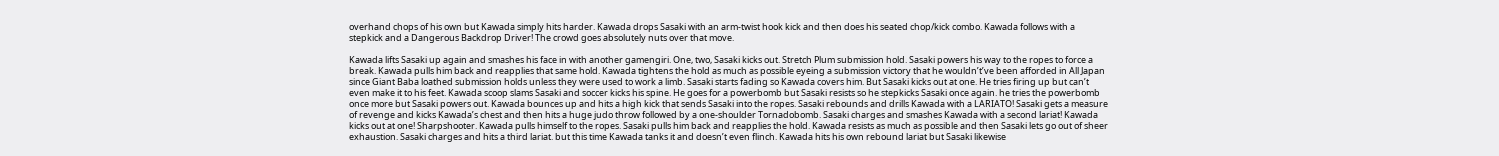overhand chops of his own but Kawada simply hits harder. Kawada drops Sasaki with an arm-twist hook kick and then does his seated chop/kick combo. Kawada follows with a stepkick and a Dangerous Backdrop Driver! The crowd goes absolutely nuts over that move.

Kawada lifts Sasaki up again and smashes his face in with another gamengiri. One, two, Sasaki kicks out. Stretch Plum submission hold. Sasaki powers his way to the ropes to force a break. Kawada pulls him back and reapplies that same hold. Kawada tightens the hold as much as possible eyeing a submission victory that he wouldn’t’ve been afforded in All Japan since Giant Baba loathed submission holds unless they were used to work a limb. Sasaki starts fading so Kawada covers him. But Sasaki kicks out at one. He tries firing up but can’t even make it to his feet. Kawada scoop slams Sasaki and soccer kicks his spine. He goes for a powerbomb but Sasaki resists so he stepkicks Sasaki once again. he tries the powerbomb once more but Sasaki powers out. Kawada bounces up and hits a high kick that sends Sasaki into the ropes. Sasaki rebounds and drills Kawada with a LARIATO! Sasaki gets a measure of revenge and kicks Kawada’s chest and then hits a huge judo throw followed by a one-shoulder Tornadobomb. Sasaki charges and smashes Kawada with a second lariat! Kawada kicks out at one! Sharpshooter. Kawada pulls himself to the ropes. Sasaki pulls him back and reapplies the hold. Kawada resists as much as possible and then Sasaki lets go out of sheer exhaustion. Sasaki charges and hits a third lariat. but this time Kawada tanks it and doesn’t even flinch. Kawada hits his own rebound lariat but Sasaki likewise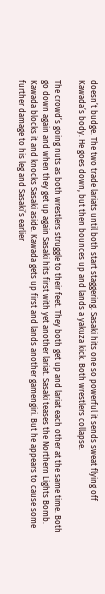doesn’t budge. The two trade lariats until both start staggering. Sasaki hits one so powerful it sends sweat flying off Kawada’s body. He goes down, but then bounces up and lands a yakuza kick. Both wrestlers collapse.

The crowd’s going nuts as both wrestlers struggle to their feet. They both get up and lariat each other at the same time. Both go down again and when they get up again Sasaki hits first with yet another lariat. Sasaki teases the Northern Lights Bomb. Kawada blocks it and knocks Sasaki aside. Kawada gets up first and lands another gamengiri. But he appears to cause some further damage to his leg and Sasaki’s earlier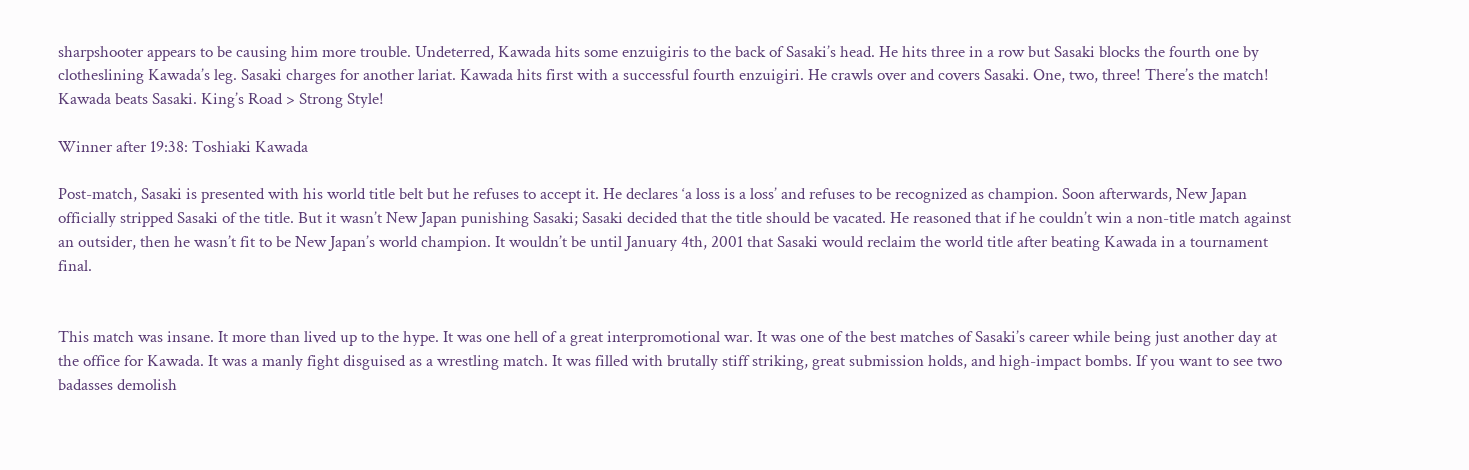sharpshooter appears to be causing him more trouble. Undeterred, Kawada hits some enzuigiris to the back of Sasaki’s head. He hits three in a row but Sasaki blocks the fourth one by clotheslining Kawada’s leg. Sasaki charges for another lariat. Kawada hits first with a successful fourth enzuigiri. He crawls over and covers Sasaki. One, two, three! There’s the match! Kawada beats Sasaki. King’s Road > Strong Style!

Winner after 19:38: Toshiaki Kawada

Post-match, Sasaki is presented with his world title belt but he refuses to accept it. He declares ‘a loss is a loss’ and refuses to be recognized as champion. Soon afterwards, New Japan officially stripped Sasaki of the title. But it wasn’t New Japan punishing Sasaki; Sasaki decided that the title should be vacated. He reasoned that if he couldn’t win a non-title match against an outsider, then he wasn’t fit to be New Japan’s world champion. It wouldn’t be until January 4th, 2001 that Sasaki would reclaim the world title after beating Kawada in a tournament final.


This match was insane. It more than lived up to the hype. It was one hell of a great interpromotional war. It was one of the best matches of Sasaki’s career while being just another day at the office for Kawada. It was a manly fight disguised as a wrestling match. It was filled with brutally stiff striking, great submission holds, and high-impact bombs. If you want to see two badasses demolish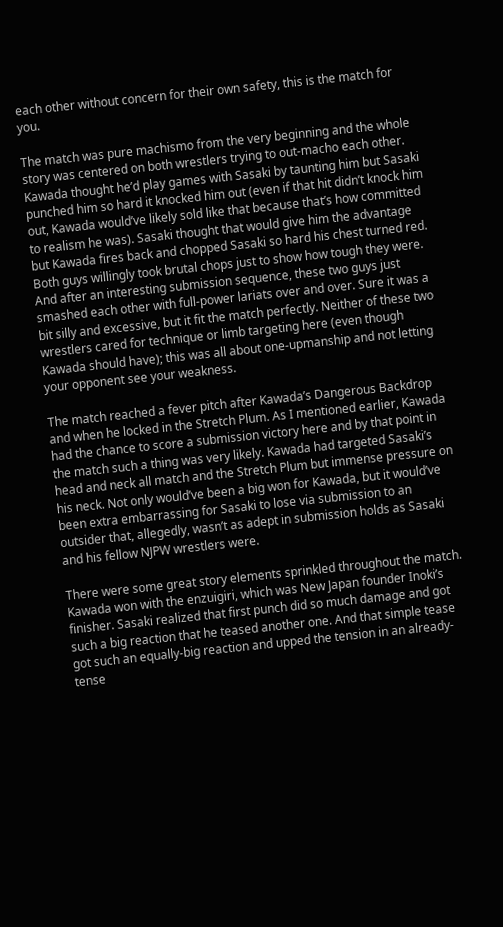each other without concern for their own safety, this is the match for you.

The match was pure machismo from the very beginning and the whole story was centered on both wrestlers trying to out-macho each other. Kawada thought he’d play games with Sasaki by taunting him but Sasaki punched him so hard it knocked him out (even if that hit didn’t knock him out, Kawada would’ve likely sold like that because that’s how committed to realism he was). Sasaki thought that would give him the advantage but Kawada fires back and chopped Sasaki so hard his chest turned red. Both guys willingly took brutal chops just to show how tough they were. And after an interesting submission sequence, these two guys just smashed each other with full-power lariats over and over. Sure it was a bit silly and excessive, but it fit the match perfectly. Neither of these two wrestlers cared for technique or limb targeting here (even though Kawada should have); this was all about one-upmanship and not letting your opponent see your weakness.

The match reached a fever pitch after Kawada’s Dangerous Backdrop and when he locked in the Stretch Plum. As I mentioned earlier, Kawada had the chance to score a submission victory here and by that point in the match such a thing was very likely. Kawada had targeted Sasaki’s head and neck all match and the Stretch Plum but immense pressure on his neck. Not only would’ve been a big won for Kawada, but it would’ve been extra embarrassing for Sasaki to lose via submission to an outsider that, allegedly, wasn’t as adept in submission holds as Sasaki and his fellow NJPW wrestlers were.

There were some great story elements sprinkled throughout the match. Kawada won with the enzuigiri, which was New Japan founder Inoki’s finisher. Sasaki realized that first punch did so much damage and got such a big reaction that he teased another one. And that simple tease got such an equally-big reaction and upped the tension in an already-tense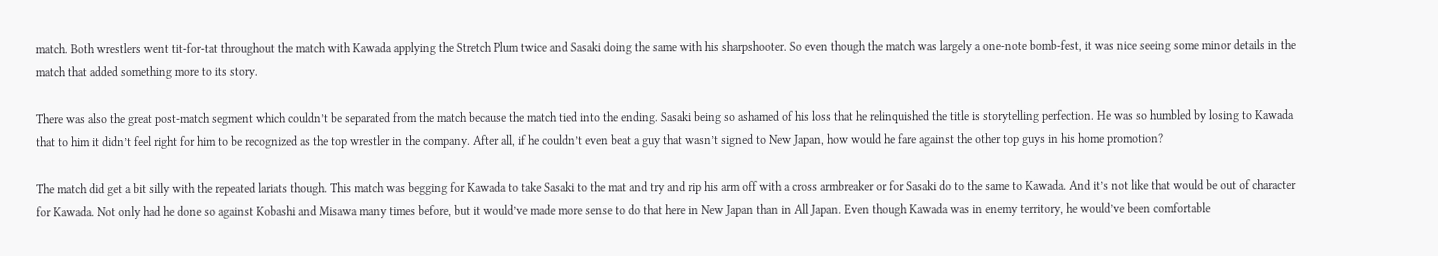match. Both wrestlers went tit-for-tat throughout the match with Kawada applying the Stretch Plum twice and Sasaki doing the same with his sharpshooter. So even though the match was largely a one-note bomb-fest, it was nice seeing some minor details in the match that added something more to its story.

There was also the great post-match segment which couldn’t be separated from the match because the match tied into the ending. Sasaki being so ashamed of his loss that he relinquished the title is storytelling perfection. He was so humbled by losing to Kawada that to him it didn’t feel right for him to be recognized as the top wrestler in the company. After all, if he couldn’t even beat a guy that wasn’t signed to New Japan, how would he fare against the other top guys in his home promotion?

The match did get a bit silly with the repeated lariats though. This match was begging for Kawada to take Sasaki to the mat and try and rip his arm off with a cross armbreaker or for Sasaki do to the same to Kawada. And it’s not like that would be out of character for Kawada. Not only had he done so against Kobashi and Misawa many times before, but it would’ve made more sense to do that here in New Japan than in All Japan. Even though Kawada was in enemy territory, he would’ve been comfortable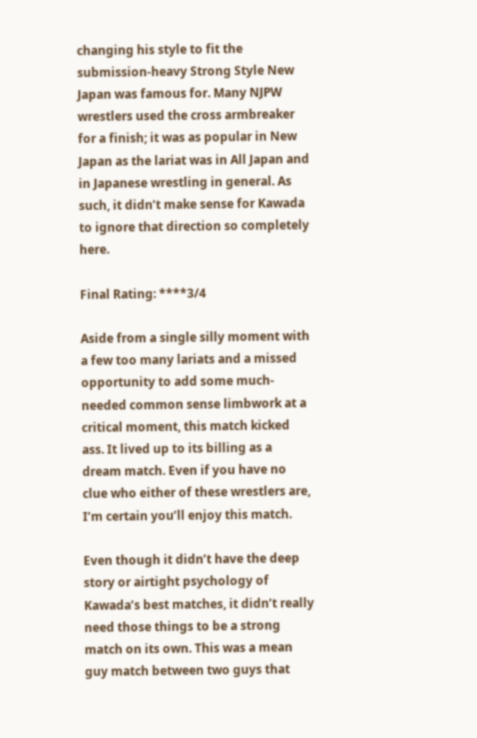changing his style to fit the submission-heavy Strong Style New Japan was famous for. Many NJPW wrestlers used the cross armbreaker for a finish; it was as popular in New Japan as the lariat was in All Japan and in Japanese wrestling in general. As such, it didn’t make sense for Kawada to ignore that direction so completely here.

Final Rating: ****3/4

Aside from a single silly moment with a few too many lariats and a missed opportunity to add some much-needed common sense limbwork at a critical moment, this match kicked ass. It lived up to its billing as a dream match. Even if you have no clue who either of these wrestlers are, I’m certain you’ll enjoy this match.

Even though it didn’t have the deep story or airtight psychology of Kawada’s best matches, it didn’t really need those things to be a strong match on its own. This was a mean guy match between two guys that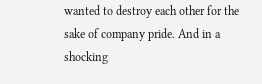wanted to destroy each other for the sake of company pride. And in a shocking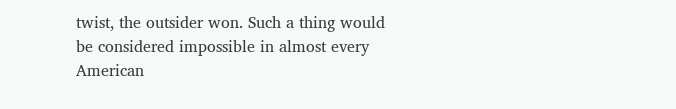twist, the outsider won. Such a thing would be considered impossible in almost every American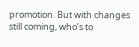promotion. But with changes still coming, who’s to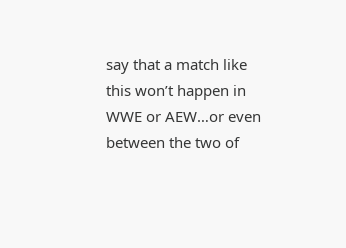say that a match like this won’t happen in WWE or AEW…or even between the two of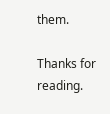them.

Thanks for reading.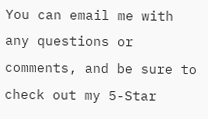You can email me with any questions or comments, and be sure to check out my 5-Star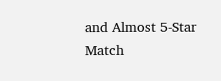and Almost 5-Star Match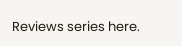Reviews series here.